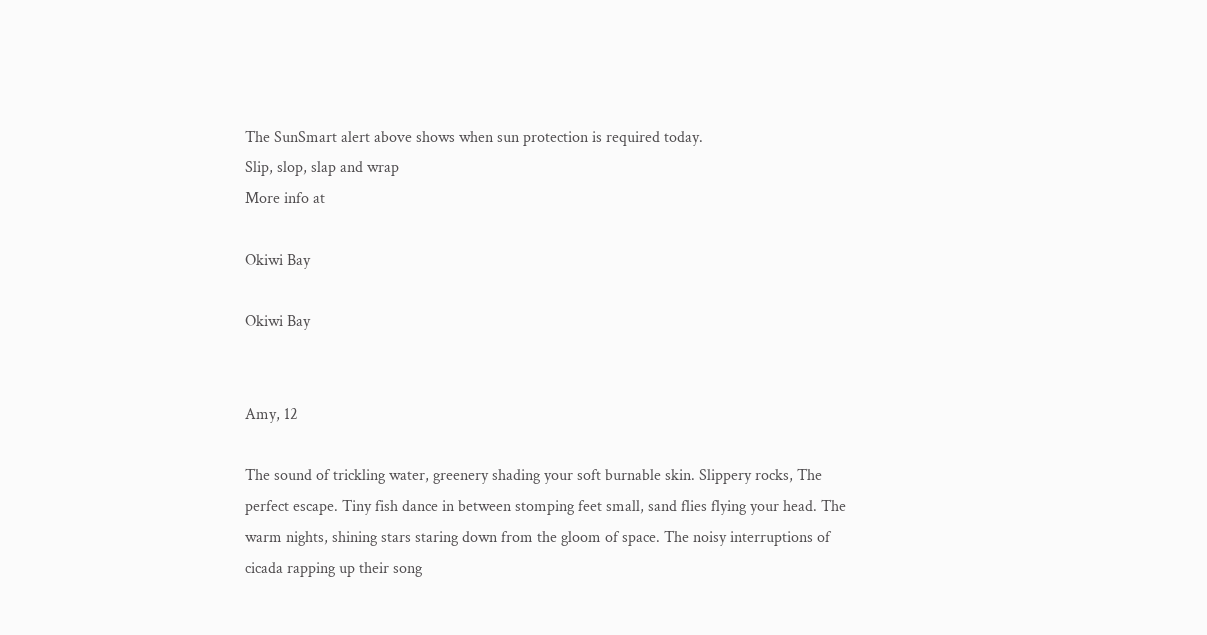The SunSmart alert above shows when sun protection is required today.
Slip, slop, slap and wrap
More info at

Okiwi Bay

Okiwi Bay


Amy, 12

The sound of trickling water, greenery shading your soft burnable skin. Slippery rocks, The perfect escape. Tiny fish dance in between stomping feet small, sand flies flying your head. The warm nights, shining stars staring down from the gloom of space. The noisy interruptions of cicada rapping up their song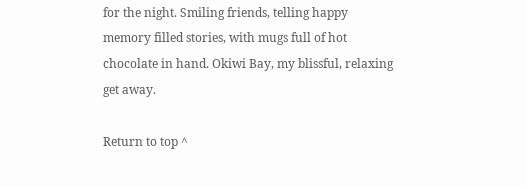for the night. Smiling friends, telling happy memory filled stories, with mugs full of hot chocolate in hand. Okiwi Bay, my blissful, relaxing get away.

Return to top ^